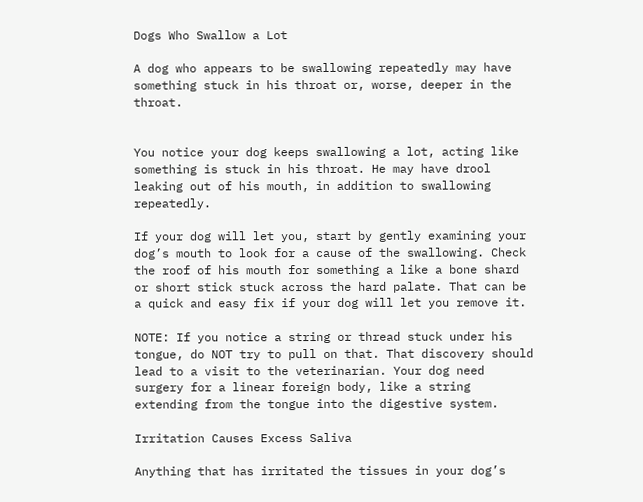Dogs Who Swallow a Lot

A dog who appears to be swallowing repeatedly may have something stuck in his throat or, worse, deeper in the throat.


You notice your dog keeps swallowing a lot, acting like something is stuck in his throat. He may have drool leaking out of his mouth, in addition to swallowing repeatedly.

If your dog will let you, start by gently examining your dog’s mouth to look for a cause of the swallowing. Check the roof of his mouth for something a like a bone shard or short stick stuck across the hard palate. That can be a quick and easy fix if your dog will let you remove it.

NOTE: If you notice a string or thread stuck under his tongue, do NOT try to pull on that. That discovery should lead to a visit to the veterinarian. Your dog need surgery for a linear foreign body, like a string extending from the tongue into the digestive system.

Irritation Causes Excess Saliva

Anything that has irritated the tissues in your dog’s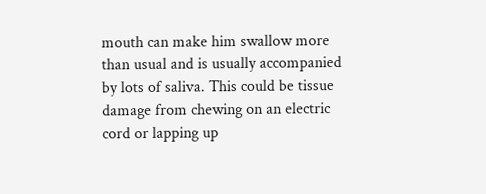mouth can make him swallow more than usual and is usually accompanied by lots of saliva. This could be tissue damage from chewing on an electric cord or lapping up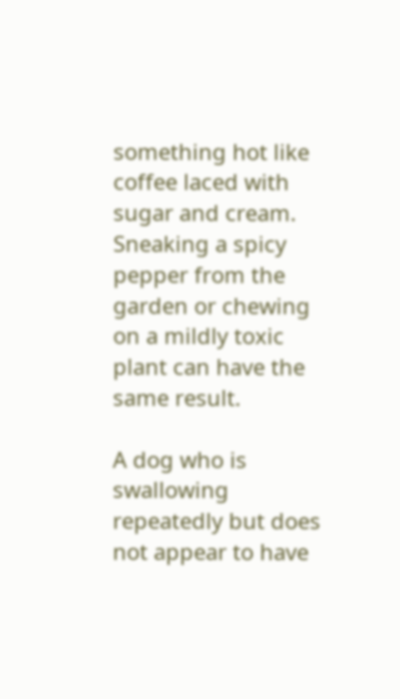something hot like coffee laced with sugar and cream. Sneaking a spicy pepper from the garden or chewing on a mildly toxic plant can have the same result.

A dog who is swallowing repeatedly but does not appear to have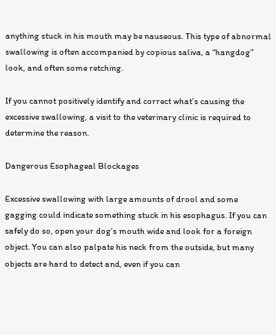anything stuck in his mouth may be nauseous. This type of abnormal swallowing is often accompanied by copious saliva, a “hangdog” look, and often some retching.

If you cannot positively identify and correct what’s causing the excessive swallowing, a visit to the veterinary clinic is required to determine the reason.

Dangerous Esophageal Blockages

Excessive swallowing with large amounts of drool and some gagging could indicate something stuck in his esophagus. If you can safely do so, open your dog’s mouth wide and look for a foreign object. You can also palpate his neck from the outside, but many objects are hard to detect and, even if you can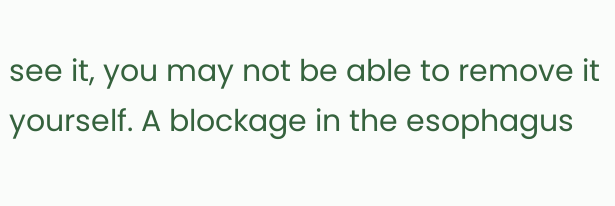see it, you may not be able to remove it yourself. A blockage in the esophagus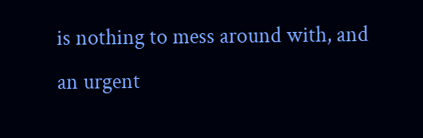is nothing to mess around with, and an urgent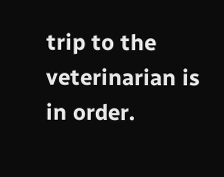trip to the veterinarian is in order.